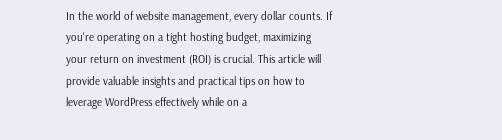In the world of website management, every dollar counts. If you're operating on a tight hosting budget, maximizing your return on investment (ROI) is crucial. This article will provide valuable insights and practical tips on how to leverage WordPress effectively while on a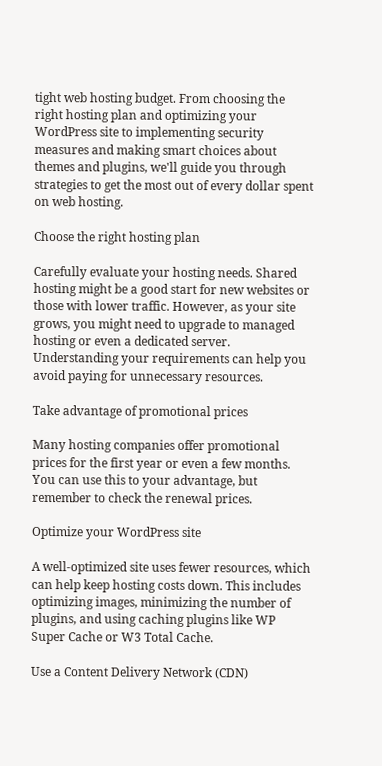tight web hosting budget. From choosing the right hosting plan and optimizing your WordPress site to implementing security measures and making smart choices about themes and plugins, we'll guide you through strategies to get the most out of every dollar spent on web hosting.

Choose the right hosting plan

Carefully evaluate your hosting needs. Shared hosting might be a good start for new websites or those with lower traffic. However, as your site grows, you might need to upgrade to managed hosting or even a dedicated server. Understanding your requirements can help you avoid paying for unnecessary resources.

Take advantage of promotional prices

Many hosting companies offer promotional prices for the first year or even a few months. You can use this to your advantage, but remember to check the renewal prices.

Optimize your WordPress site

A well-optimized site uses fewer resources, which can help keep hosting costs down. This includes optimizing images, minimizing the number of plugins, and using caching plugins like WP Super Cache or W3 Total Cache.

Use a Content Delivery Network (CDN)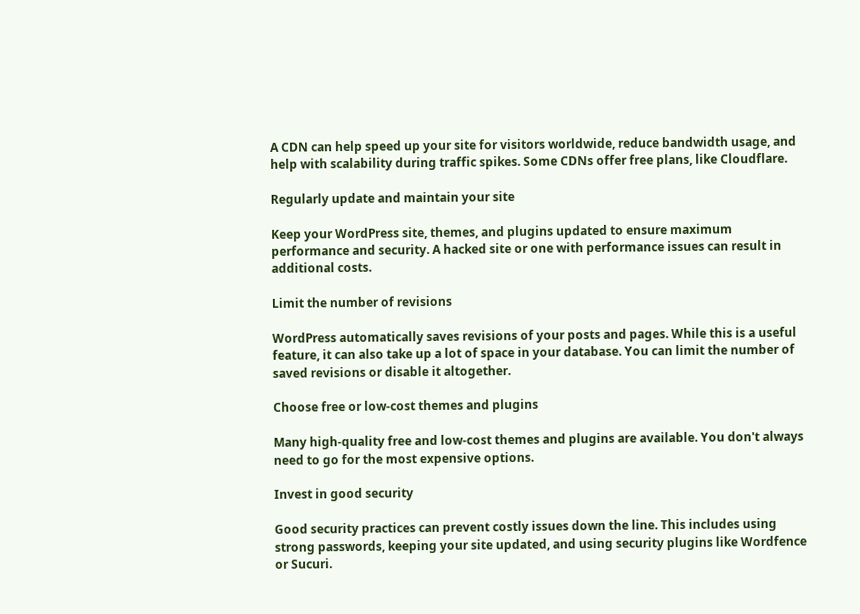A CDN can help speed up your site for visitors worldwide, reduce bandwidth usage, and help with scalability during traffic spikes. Some CDNs offer free plans, like Cloudflare.

Regularly update and maintain your site

Keep your WordPress site, themes, and plugins updated to ensure maximum performance and security. A hacked site or one with performance issues can result in additional costs.

Limit the number of revisions

WordPress automatically saves revisions of your posts and pages. While this is a useful feature, it can also take up a lot of space in your database. You can limit the number of saved revisions or disable it altogether.

Choose free or low-cost themes and plugins

Many high-quality free and low-cost themes and plugins are available. You don't always need to go for the most expensive options.

Invest in good security

Good security practices can prevent costly issues down the line. This includes using strong passwords, keeping your site updated, and using security plugins like Wordfence or Sucuri.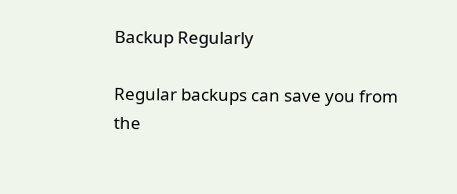Backup Regularly

Regular backups can save you from the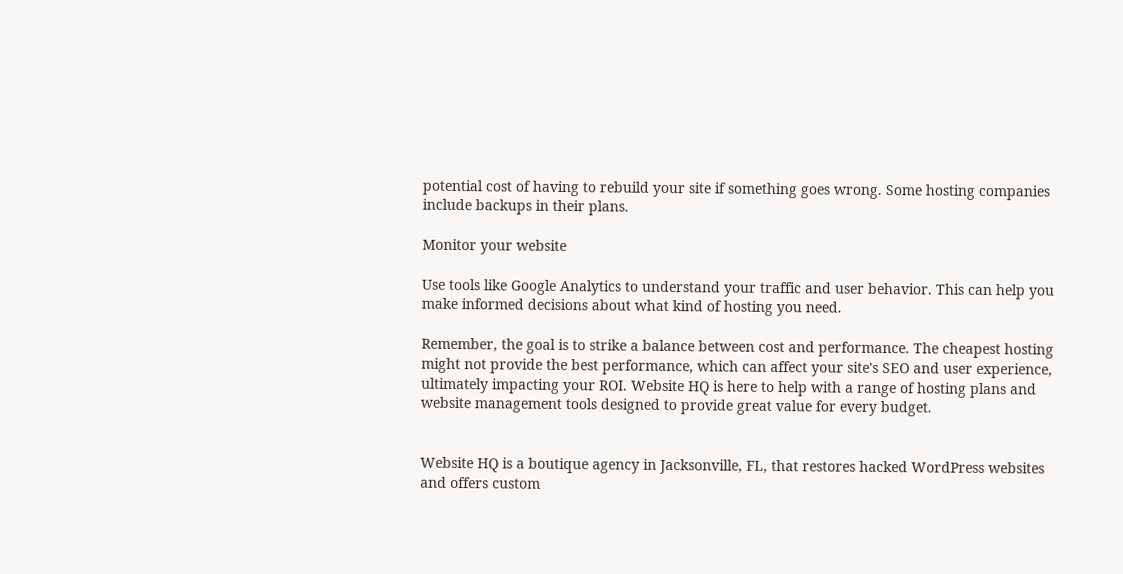potential cost of having to rebuild your site if something goes wrong. Some hosting companies include backups in their plans.

Monitor your website

Use tools like Google Analytics to understand your traffic and user behavior. This can help you make informed decisions about what kind of hosting you need.

Remember, the goal is to strike a balance between cost and performance. The cheapest hosting might not provide the best performance, which can affect your site's SEO and user experience, ultimately impacting your ROI. Website HQ is here to help with a range of hosting plans and website management tools designed to provide great value for every budget.


Website HQ is a boutique agency in Jacksonville, FL, that restores hacked WordPress websites and offers custom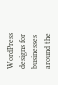WordPress designs for businesses around the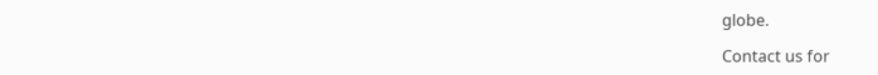globe.

Contact us for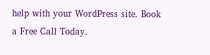help with your WordPress site. Book a Free Call Today.